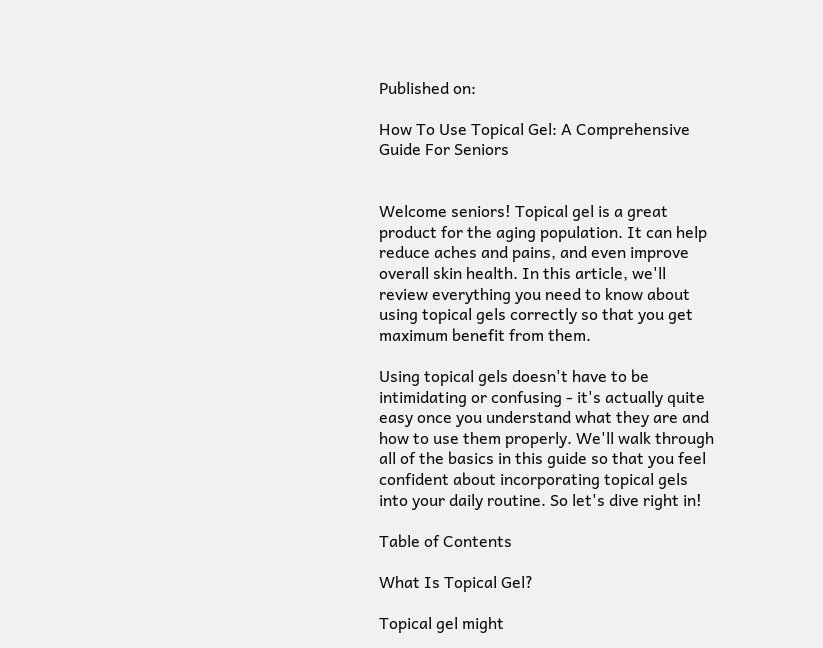Published on:

How To Use Topical Gel: A Comprehensive Guide For Seniors


Welcome seniors! Topical gel is a great product for the aging population. It can help reduce aches and pains, and even improve overall skin health. In this article, we'll review everything you need to know about using topical gels correctly so that you get maximum benefit from them.

Using topical gels doesn't have to be intimidating or confusing - it's actually quite easy once you understand what they are and how to use them properly. We'll walk through all of the basics in this guide so that you feel confident about incorporating topical gels into your daily routine. So let's dive right in!

Table of Contents

What Is Topical Gel?

Topical gel might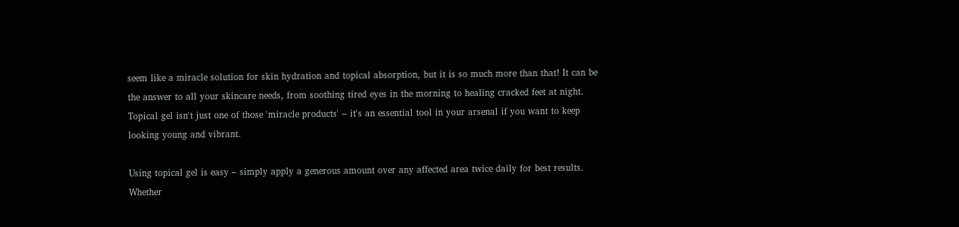seem like a miracle solution for skin hydration and topical absorption, but it is so much more than that! It can be the answer to all your skincare needs, from soothing tired eyes in the morning to healing cracked feet at night. Topical gel isn't just one of those 'miracle products' – it's an essential tool in your arsenal if you want to keep looking young and vibrant.

Using topical gel is easy – simply apply a generous amount over any affected area twice daily for best results. Whether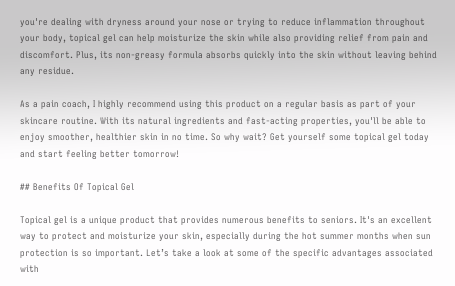you're dealing with dryness around your nose or trying to reduce inflammation throughout your body, topical gel can help moisturize the skin while also providing relief from pain and discomfort. Plus, its non-greasy formula absorbs quickly into the skin without leaving behind any residue.

As a pain coach, I highly recommend using this product on a regular basis as part of your skincare routine. With its natural ingredients and fast-acting properties, you'll be able to enjoy smoother, healthier skin in no time. So why wait? Get yourself some topical gel today and start feeling better tomorrow!

## Benefits Of Topical Gel

Topical gel is a unique product that provides numerous benefits to seniors. It's an excellent way to protect and moisturize your skin, especially during the hot summer months when sun protection is so important. Let’s take a look at some of the specific advantages associated with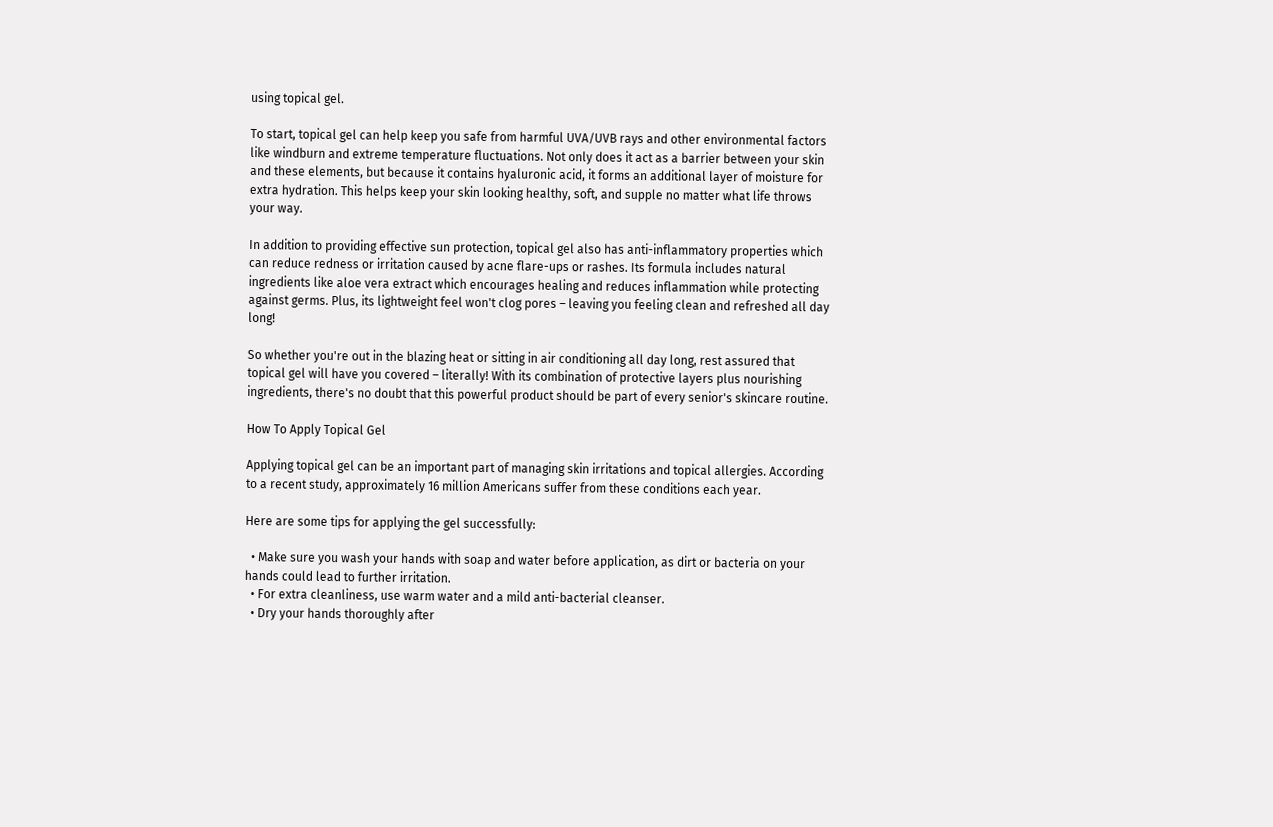using topical gel.

To start, topical gel can help keep you safe from harmful UVA/UVB rays and other environmental factors like windburn and extreme temperature fluctuations. Not only does it act as a barrier between your skin and these elements, but because it contains hyaluronic acid, it forms an additional layer of moisture for extra hydration. This helps keep your skin looking healthy, soft, and supple no matter what life throws your way.

In addition to providing effective sun protection, topical gel also has anti-inflammatory properties which can reduce redness or irritation caused by acne flare-ups or rashes. Its formula includes natural ingredients like aloe vera extract which encourages healing and reduces inflammation while protecting against germs. Plus, its lightweight feel won't clog pores – leaving you feeling clean and refreshed all day long!

So whether you're out in the blazing heat or sitting in air conditioning all day long, rest assured that topical gel will have you covered – literally! With its combination of protective layers plus nourishing ingredients, there's no doubt that this powerful product should be part of every senior's skincare routine.

How To Apply Topical Gel

Applying topical gel can be an important part of managing skin irritations and topical allergies. According to a recent study, approximately 16 million Americans suffer from these conditions each year.

Here are some tips for applying the gel successfully:

  • Make sure you wash your hands with soap and water before application, as dirt or bacteria on your hands could lead to further irritation.
  • For extra cleanliness, use warm water and a mild anti-bacterial cleanser.
  • Dry your hands thoroughly after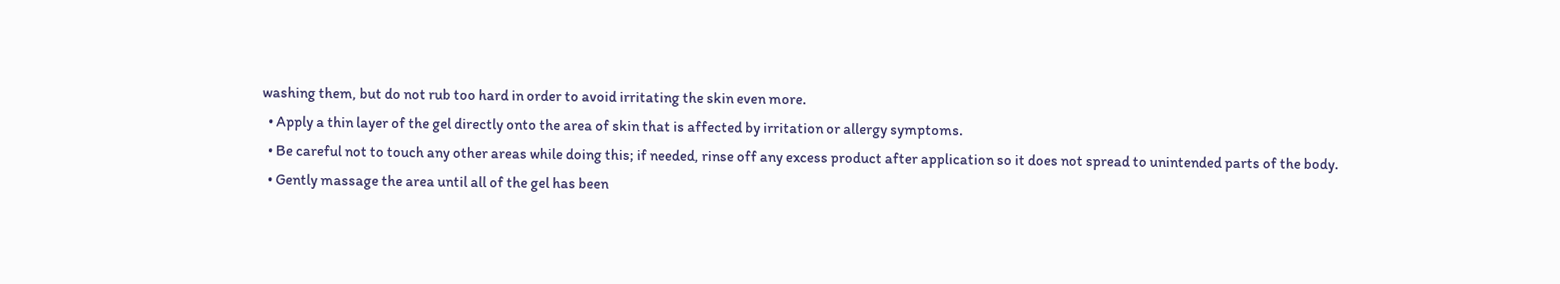washing them, but do not rub too hard in order to avoid irritating the skin even more.
  • Apply a thin layer of the gel directly onto the area of skin that is affected by irritation or allergy symptoms.
  • Be careful not to touch any other areas while doing this; if needed, rinse off any excess product after application so it does not spread to unintended parts of the body.
  • Gently massage the area until all of the gel has been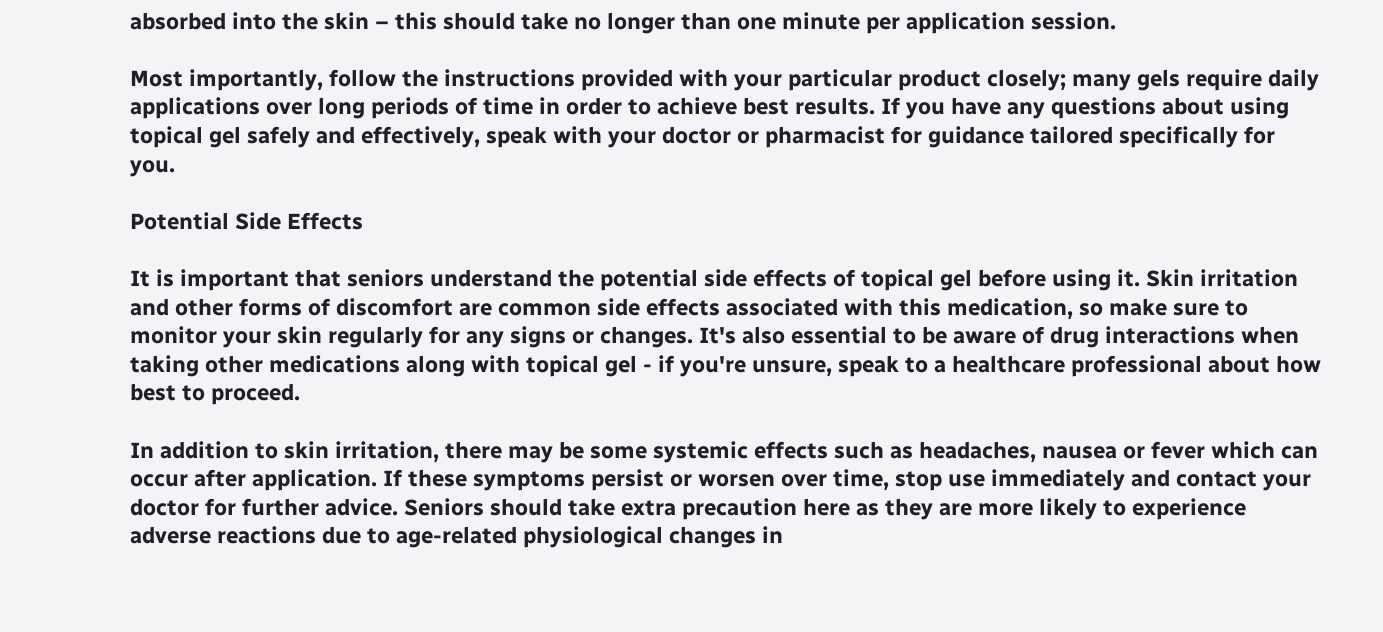absorbed into the skin – this should take no longer than one minute per application session.

Most importantly, follow the instructions provided with your particular product closely; many gels require daily applications over long periods of time in order to achieve best results. If you have any questions about using topical gel safely and effectively, speak with your doctor or pharmacist for guidance tailored specifically for you.

Potential Side Effects

It is important that seniors understand the potential side effects of topical gel before using it. Skin irritation and other forms of discomfort are common side effects associated with this medication, so make sure to monitor your skin regularly for any signs or changes. It's also essential to be aware of drug interactions when taking other medications along with topical gel - if you're unsure, speak to a healthcare professional about how best to proceed.

In addition to skin irritation, there may be some systemic effects such as headaches, nausea or fever which can occur after application. If these symptoms persist or worsen over time, stop use immediately and contact your doctor for further advice. Seniors should take extra precaution here as they are more likely to experience adverse reactions due to age-related physiological changes in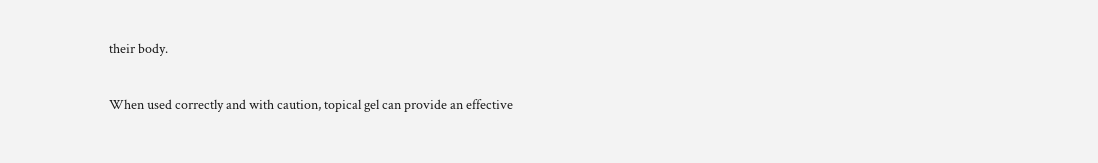their body.

When used correctly and with caution, topical gel can provide an effective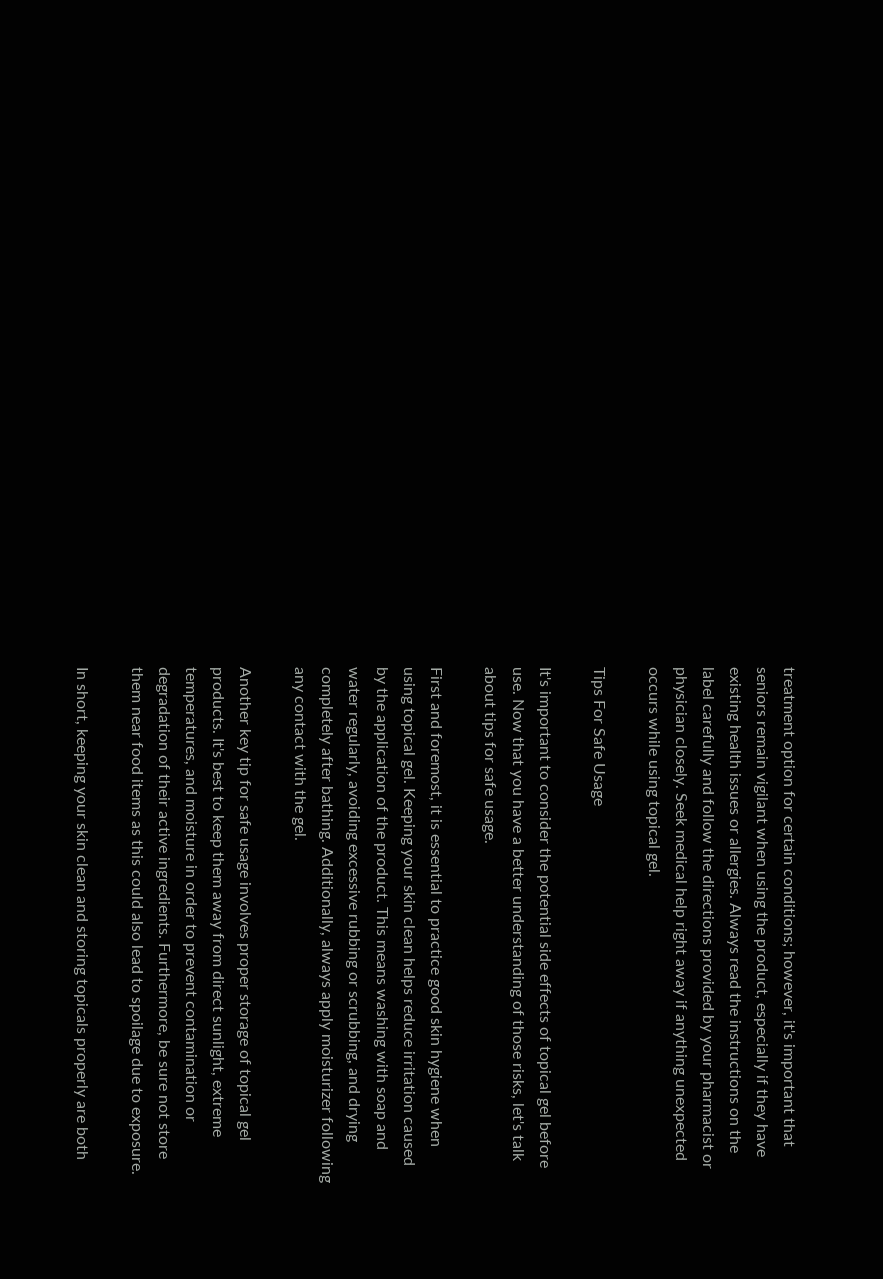treatment option for certain conditions; however, it's important that seniors remain vigilant when using the product, especially if they have existing health issues or allergies. Always read the instructions on the label carefully and follow the directions provided by your pharmacist or physician closely. Seek medical help right away if anything unexpected occurs while using topical gel.

Tips For Safe Usage

It's important to consider the potential side effects of topical gel before use. Now that you have a better understanding of those risks, let's talk about tips for safe usage.

First and foremost, it is essential to practice good skin hygiene when using topical gel. Keeping your skin clean helps reduce irritation caused by the application of the product. This means washing with soap and water regularly, avoiding excessive rubbing or scrubbing, and drying completely after bathing. Additionally, always apply moisturizer following any contact with the gel.

Another key tip for safe usage involves proper storage of topical gel products. It's best to keep them away from direct sunlight, extreme temperatures, and moisture in order to prevent contamination or degradation of their active ingredients. Furthermore, be sure not store them near food items as this could also lead to spoilage due to exposure.

In short, keeping your skin clean and storing topicals properly are both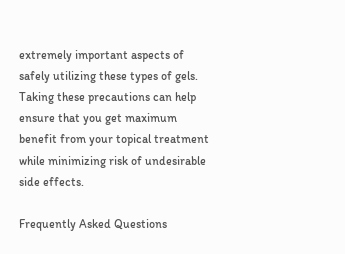extremely important aspects of safely utilizing these types of gels. Taking these precautions can help ensure that you get maximum benefit from your topical treatment while minimizing risk of undesirable side effects.

Frequently Asked Questions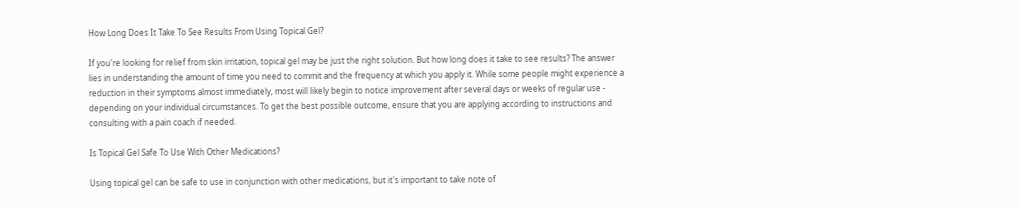How Long Does It Take To See Results From Using Topical Gel?

If you're looking for relief from skin irritation, topical gel may be just the right solution. But how long does it take to see results? The answer lies in understanding the amount of time you need to commit and the frequency at which you apply it. While some people might experience a reduction in their symptoms almost immediately, most will likely begin to notice improvement after several days or weeks of regular use - depending on your individual circumstances. To get the best possible outcome, ensure that you are applying according to instructions and consulting with a pain coach if needed.

Is Topical Gel Safe To Use With Other Medications?

Using topical gel can be safe to use in conjunction with other medications, but it's important to take note of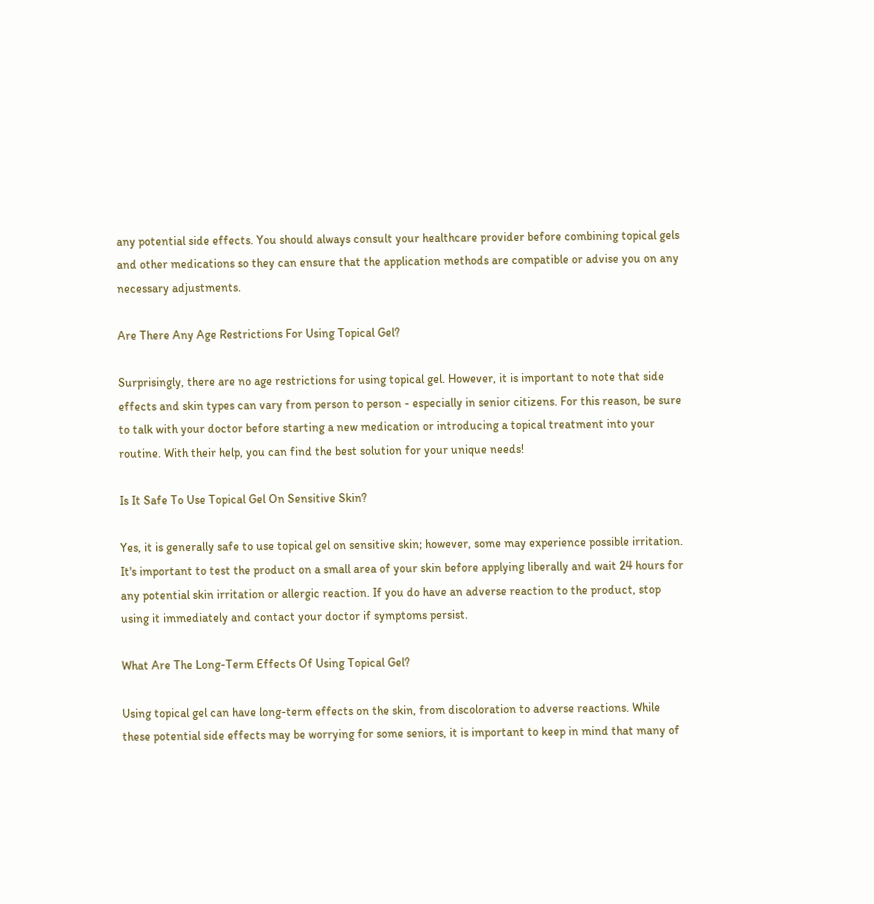any potential side effects. You should always consult your healthcare provider before combining topical gels and other medications so they can ensure that the application methods are compatible or advise you on any necessary adjustments.

Are There Any Age Restrictions For Using Topical Gel?

Surprisingly, there are no age restrictions for using topical gel. However, it is important to note that side effects and skin types can vary from person to person - especially in senior citizens. For this reason, be sure to talk with your doctor before starting a new medication or introducing a topical treatment into your routine. With their help, you can find the best solution for your unique needs!

Is It Safe To Use Topical Gel On Sensitive Skin?

Yes, it is generally safe to use topical gel on sensitive skin; however, some may experience possible irritation. It's important to test the product on a small area of your skin before applying liberally and wait 24 hours for any potential skin irritation or allergic reaction. If you do have an adverse reaction to the product, stop using it immediately and contact your doctor if symptoms persist.

What Are The Long-Term Effects Of Using Topical Gel?

Using topical gel can have long-term effects on the skin, from discoloration to adverse reactions. While these potential side effects may be worrying for some seniors, it is important to keep in mind that many of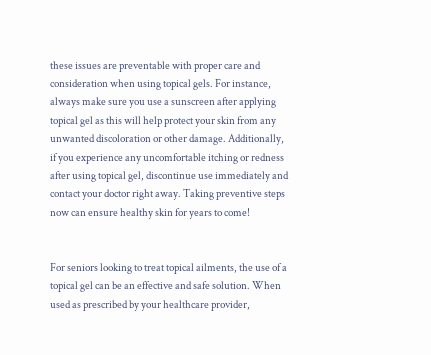these issues are preventable with proper care and consideration when using topical gels. For instance, always make sure you use a sunscreen after applying topical gel as this will help protect your skin from any unwanted discoloration or other damage. Additionally, if you experience any uncomfortable itching or redness after using topical gel, discontinue use immediately and contact your doctor right away. Taking preventive steps now can ensure healthy skin for years to come!


For seniors looking to treat topical ailments, the use of a topical gel can be an effective and safe solution. When used as prescribed by your healthcare provider,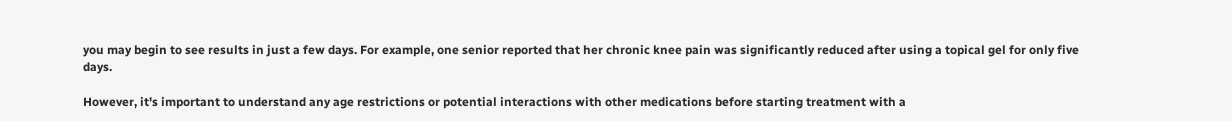you may begin to see results in just a few days. For example, one senior reported that her chronic knee pain was significantly reduced after using a topical gel for only five days.

However, it's important to understand any age restrictions or potential interactions with other medications before starting treatment with a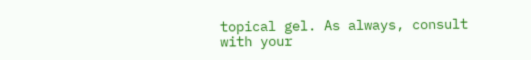topical gel. As always, consult with your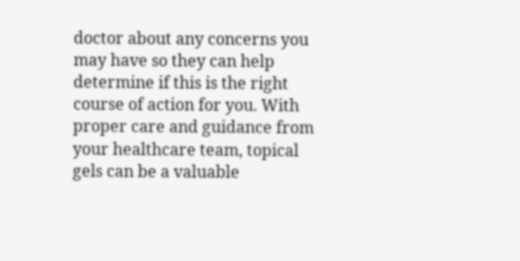doctor about any concerns you may have so they can help determine if this is the right course of action for you. With proper care and guidance from your healthcare team, topical gels can be a valuable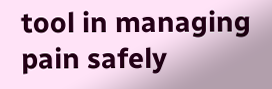tool in managing pain safely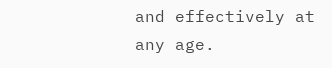and effectively at any age.